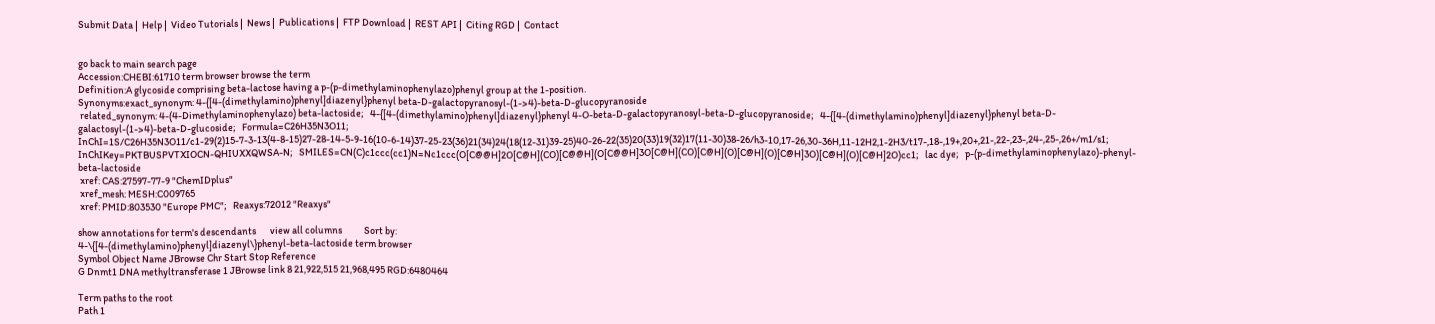Submit Data |  Help |  Video Tutorials |  News |  Publications |  FTP Download |  REST API |  Citing RGD |  Contact


go back to main search page
Accession:CHEBI:61710 term browser browse the term
Definition:A glycoside comprising beta-lactose having a p-(p-dimethylaminophenylazo)phenyl group at the 1-position.
Synonyms:exact_synonym: 4-{[4-(dimethylamino)phenyl]diazenyl}phenyl beta-D-galactopyranosyl-(1->4)-beta-D-glucopyranoside
 related_synonym: 4-(4-Dimethylaminophenylazo) beta-lactoside;   4-{[4-(dimethylamino)phenyl]diazenyl}phenyl 4-O-beta-D-galactopyranosyl-beta-D-glucopyranoside;   4-{[4-(dimethylamino)phenyl]diazenyl}phenyl beta-D-galactosyl-(1->4)-beta-D-glucoside;   Formula=C26H35N3O11;   InChI=1S/C26H35N3O11/c1-29(2)15-7-3-13(4-8-15)27-28-14-5-9-16(10-6-14)37-25-23(36)21(34)24(18(12-31)39-25)40-26-22(35)20(33)19(32)17(11-30)38-26/h3-10,17-26,30-36H,11-12H2,1-2H3/t17-,18-,19+,20+,21-,22-,23-,24-,25-,26+/m1/s1;   InChIKey=PKTBUSPVTXIOCN-QHIUXXQWSA-N;   SMILES=CN(C)c1ccc(cc1)N=Nc1ccc(O[C@@H]2O[C@H](CO)[C@@H](O[C@@H]3O[C@H](CO)[C@H](O)[C@H](O)[C@H]3O)[C@H](O)[C@H]2O)cc1;   lac dye;   p-(p-dimethylaminophenylazo)-phenyl-beta-lactoside
 xref: CAS:27597-77-9 "ChemIDplus"
 xref_mesh: MESH:C009765
 xref: PMID:803530 "Europe PMC";   Reaxys:72012 "Reaxys"

show annotations for term's descendants       view all columns           Sort by:
4-\{[4-(dimethylamino)phenyl]diazenyl\}phenyl-beta-lactoside term browser
Symbol Object Name JBrowse Chr Start Stop Reference
G Dnmt1 DNA methyltransferase 1 JBrowse link 8 21,922,515 21,968,495 RGD:6480464

Term paths to the root
Path 1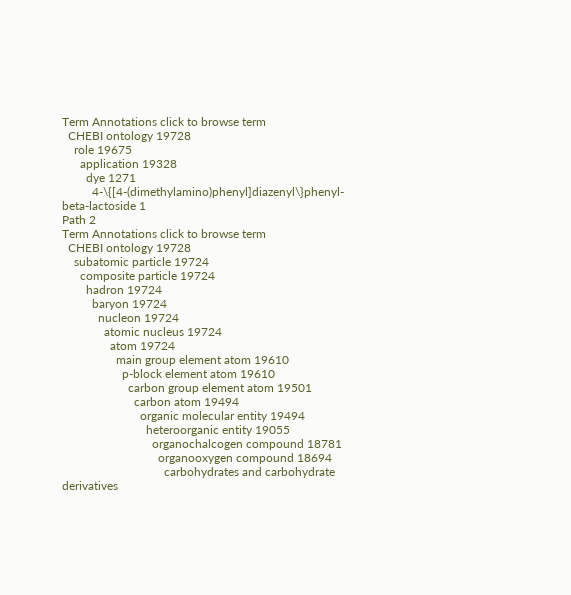Term Annotations click to browse term
  CHEBI ontology 19728
    role 19675
      application 19328
        dye 1271
          4-\{[4-(dimethylamino)phenyl]diazenyl\}phenyl-beta-lactoside 1
Path 2
Term Annotations click to browse term
  CHEBI ontology 19728
    subatomic particle 19724
      composite particle 19724
        hadron 19724
          baryon 19724
            nucleon 19724
              atomic nucleus 19724
                atom 19724
                  main group element atom 19610
                    p-block element atom 19610
                      carbon group element atom 19501
                        carbon atom 19494
                          organic molecular entity 19494
                            heteroorganic entity 19055
                              organochalcogen compound 18781
                                organooxygen compound 18694
                                  carbohydrates and carbohydrate derivatives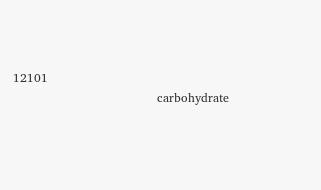12101
                                    carbohydrate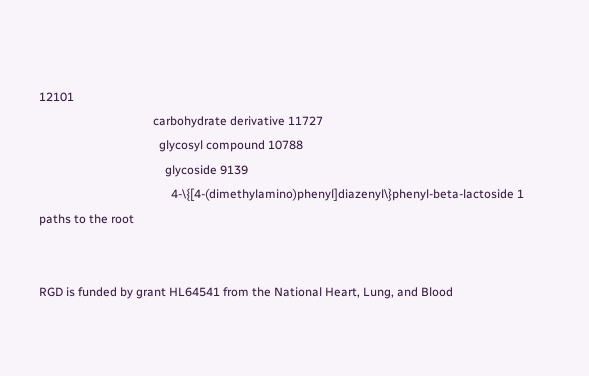12101
                                      carbohydrate derivative 11727
                                        glycosyl compound 10788
                                          glycoside 9139
                                            4-\{[4-(dimethylamino)phenyl]diazenyl\}phenyl-beta-lactoside 1
paths to the root


RGD is funded by grant HL64541 from the National Heart, Lung, and Blood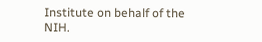Institute on behalf of the NIH.